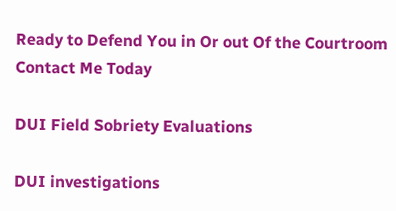Ready to Defend You in Or out Of the Courtroom Contact Me Today

DUI Field Sobriety Evaluations

DUI investigations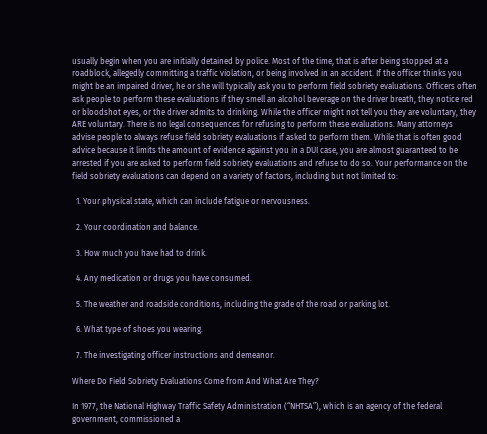usually begin when you are initially detained by police. Most of the time, that is after being stopped at a roadblock, allegedly committing a traffic violation, or being involved in an accident. If the officer thinks you might be an impaired driver, he or she will typically ask you to perform field sobriety evaluations. Officers often ask people to perform these evaluations if they smell an alcohol beverage on the driver breath, they notice red or bloodshot eyes, or the driver admits to drinking. While the officer might not tell you they are voluntary, they ARE voluntary. There is no legal consequences for refusing to perform these evaluations. Many attorneys advise people to always refuse field sobriety evaluations if asked to perform them. While that is often good advice because it limits the amount of evidence against you in a DUI case, you are almost guaranteed to be arrested if you are asked to perform field sobriety evaluations and refuse to do so. Your performance on the field sobriety evaluations can depend on a variety of factors, including but not limited to:

  1. Your physical state, which can include fatigue or nervousness.

  2. Your coordination and balance.

  3. How much you have had to drink.

  4. Any medication or drugs you have consumed.

  5. The weather and roadside conditions, including the grade of the road or parking lot.

  6. What type of shoes you wearing.

  7. The investigating officer instructions and demeanor.

Where Do Field Sobriety Evaluations Come from And What Are They?

In 1977, the National Highway Traffic Safety Administration (“NHTSA”), which is an agency of the federal government, commissioned a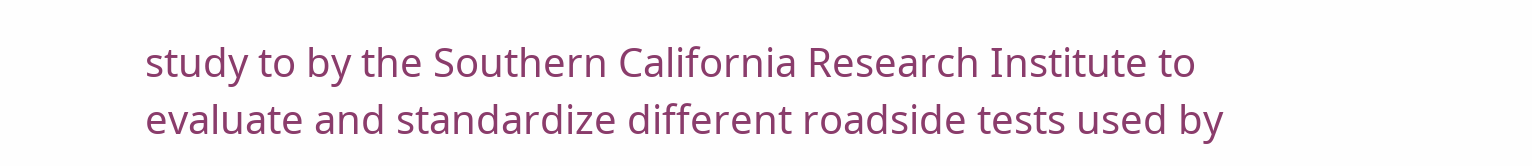study to by the Southern California Research Institute to evaluate and standardize different roadside tests used by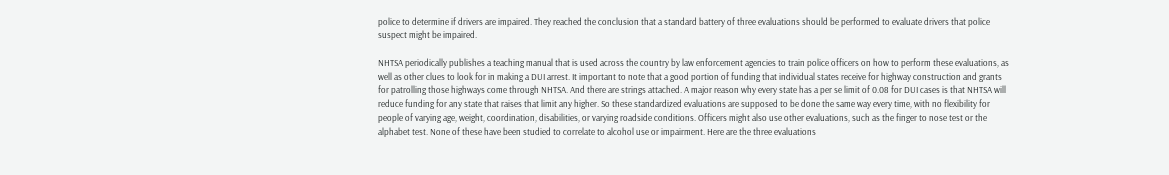police to determine if drivers are impaired. They reached the conclusion that a standard battery of three evaluations should be performed to evaluate drivers that police suspect might be impaired.

NHTSA periodically publishes a teaching manual that is used across the country by law enforcement agencies to train police officers on how to perform these evaluations, as well as other clues to look for in making a DUI arrest. It important to note that a good portion of funding that individual states receive for highway construction and grants for patrolling those highways come through NHTSA. And there are strings attached. A major reason why every state has a per se limit of 0.08 for DUI cases is that NHTSA will reduce funding for any state that raises that limit any higher. So these standardized evaluations are supposed to be done the same way every time, with no flexibility for people of varying age, weight, coordination, disabilities, or varying roadside conditions. Officers might also use other evaluations, such as the finger to nose test or the alphabet test. None of these have been studied to correlate to alcohol use or impairment. Here are the three evaluations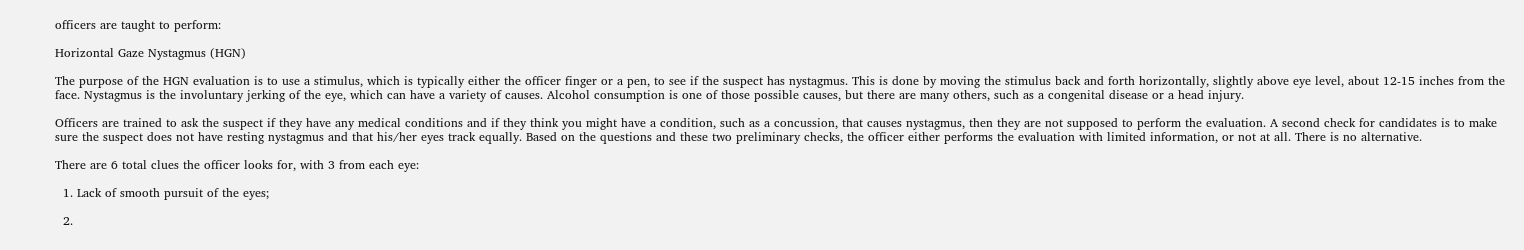officers are taught to perform:

Horizontal Gaze Nystagmus (HGN)

The purpose of the HGN evaluation is to use a stimulus, which is typically either the officer finger or a pen, to see if the suspect has nystagmus. This is done by moving the stimulus back and forth horizontally, slightly above eye level, about 12-15 inches from the face. Nystagmus is the involuntary jerking of the eye, which can have a variety of causes. Alcohol consumption is one of those possible causes, but there are many others, such as a congenital disease or a head injury.

Officers are trained to ask the suspect if they have any medical conditions and if they think you might have a condition, such as a concussion, that causes nystagmus, then they are not supposed to perform the evaluation. A second check for candidates is to make sure the suspect does not have resting nystagmus and that his/her eyes track equally. Based on the questions and these two preliminary checks, the officer either performs the evaluation with limited information, or not at all. There is no alternative.

There are 6 total clues the officer looks for, with 3 from each eye:

  1. Lack of smooth pursuit of the eyes;

  2.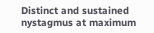Distinct and sustained nystagmus at maximum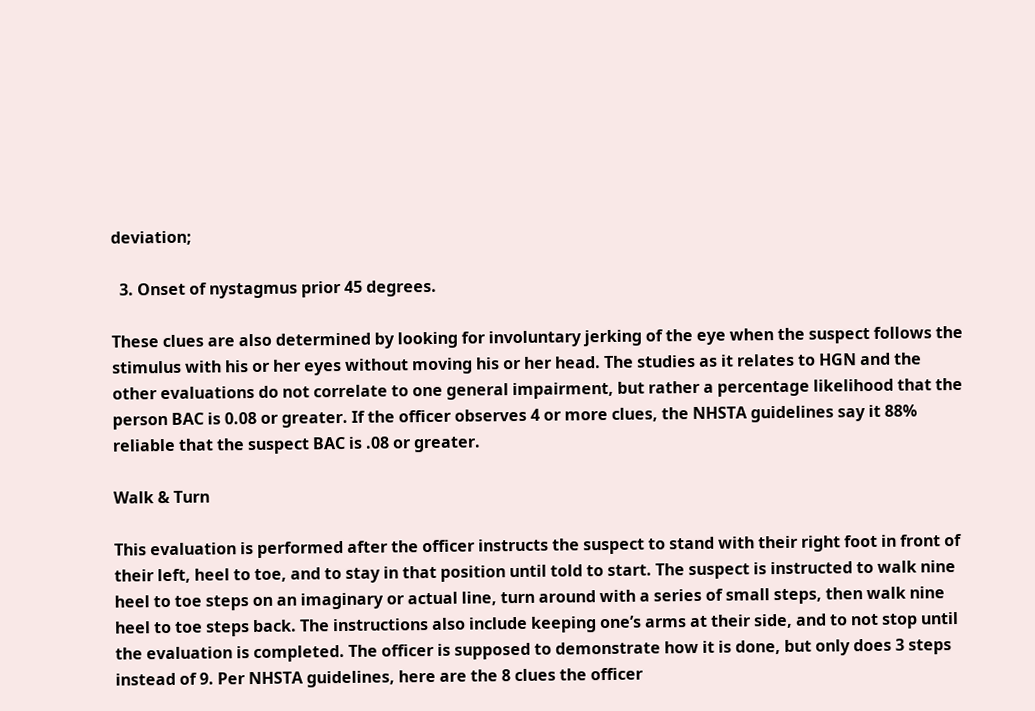deviation;

  3. Onset of nystagmus prior 45 degrees.

These clues are also determined by looking for involuntary jerking of the eye when the suspect follows the stimulus with his or her eyes without moving his or her head. The studies as it relates to HGN and the other evaluations do not correlate to one general impairment, but rather a percentage likelihood that the person BAC is 0.08 or greater. If the officer observes 4 or more clues, the NHSTA guidelines say it 88% reliable that the suspect BAC is .08 or greater.

Walk & Turn

This evaluation is performed after the officer instructs the suspect to stand with their right foot in front of their left, heel to toe, and to stay in that position until told to start. The suspect is instructed to walk nine heel to toe steps on an imaginary or actual line, turn around with a series of small steps, then walk nine heel to toe steps back. The instructions also include keeping one’s arms at their side, and to not stop until the evaluation is completed. The officer is supposed to demonstrate how it is done, but only does 3 steps instead of 9. Per NHSTA guidelines, here are the 8 clues the officer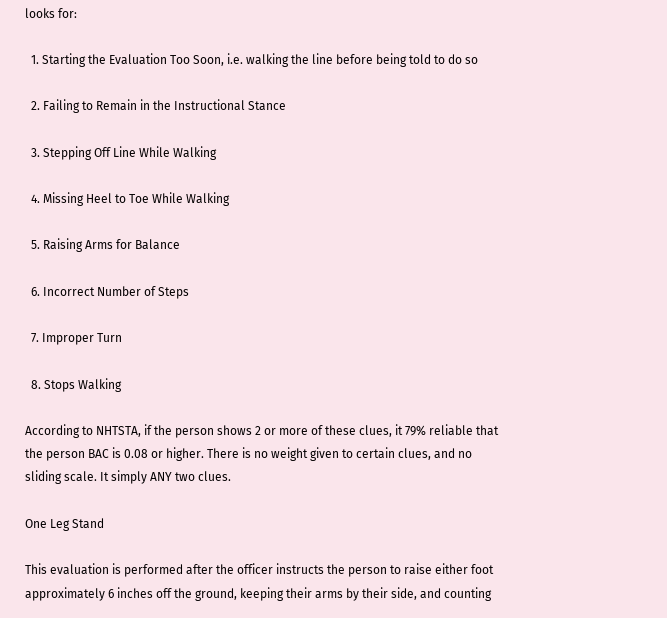looks for:

  1. Starting the Evaluation Too Soon, i.e. walking the line before being told to do so

  2. Failing to Remain in the Instructional Stance

  3. Stepping Off Line While Walking

  4. Missing Heel to Toe While Walking

  5. Raising Arms for Balance

  6. Incorrect Number of Steps

  7. Improper Turn

  8. Stops Walking

According to NHTSTA, if the person shows 2 or more of these clues, it 79% reliable that the person BAC is 0.08 or higher. There is no weight given to certain clues, and no sliding scale. It simply ANY two clues.

One Leg Stand

This evaluation is performed after the officer instructs the person to raise either foot approximately 6 inches off the ground, keeping their arms by their side, and counting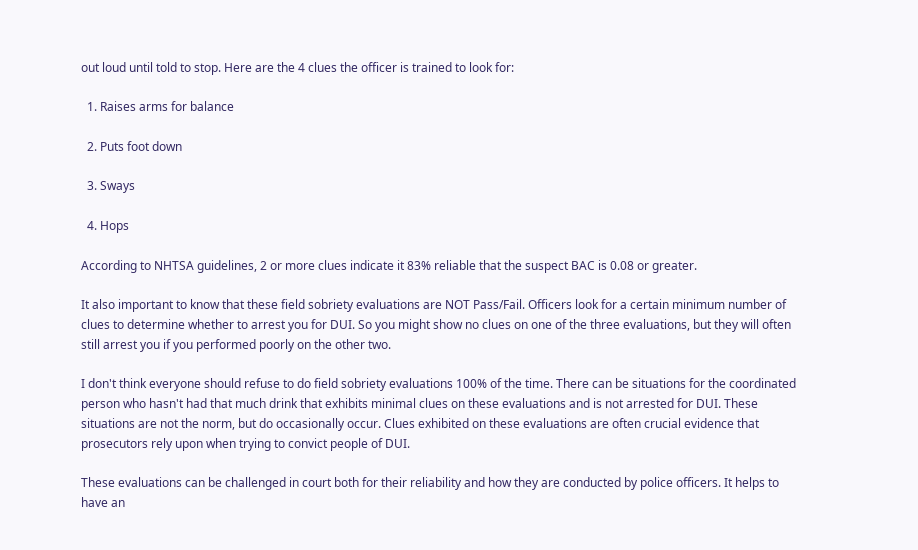out loud until told to stop. Here are the 4 clues the officer is trained to look for:

  1. Raises arms for balance

  2. Puts foot down

  3. Sways

  4. Hops

According to NHTSA guidelines, 2 or more clues indicate it 83% reliable that the suspect BAC is 0.08 or greater.

It also important to know that these field sobriety evaluations are NOT Pass/Fail. Officers look for a certain minimum number of clues to determine whether to arrest you for DUI. So you might show no clues on one of the three evaluations, but they will often still arrest you if you performed poorly on the other two.

I don't think everyone should refuse to do field sobriety evaluations 100% of the time. There can be situations for the coordinated person who hasn't had that much drink that exhibits minimal clues on these evaluations and is not arrested for DUI. These situations are not the norm, but do occasionally occur. Clues exhibited on these evaluations are often crucial evidence that prosecutors rely upon when trying to convict people of DUI.

These evaluations can be challenged in court both for their reliability and how they are conducted by police officers. It helps to have an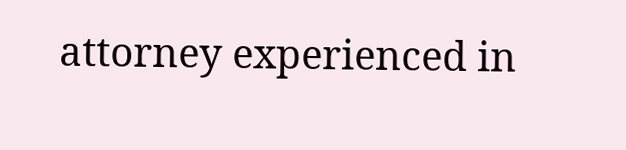attorney experienced in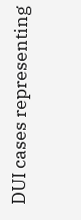DUI cases representing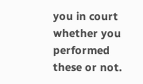you in court whether you performed these or not.